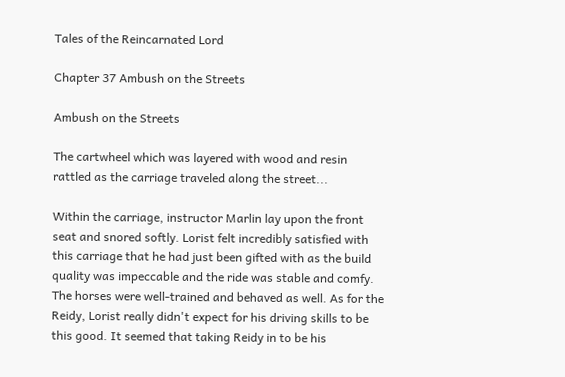Tales of the Reincarnated Lord

Chapter 37 Ambush on the Streets

Ambush on the Streets

The cartwheel which was layered with wood and resin rattled as the carriage traveled along the street...

Within the carriage, instructor Marlin lay upon the front seat and snored softly. Lorist felt incredibly satisfied with this carriage that he had just been gifted with as the build quality was impeccable and the ride was stable and comfy. The horses were well-trained and behaved as well. As for the Reidy, Lorist really didn't expect for his driving skills to be this good. It seemed that taking Reidy in to be his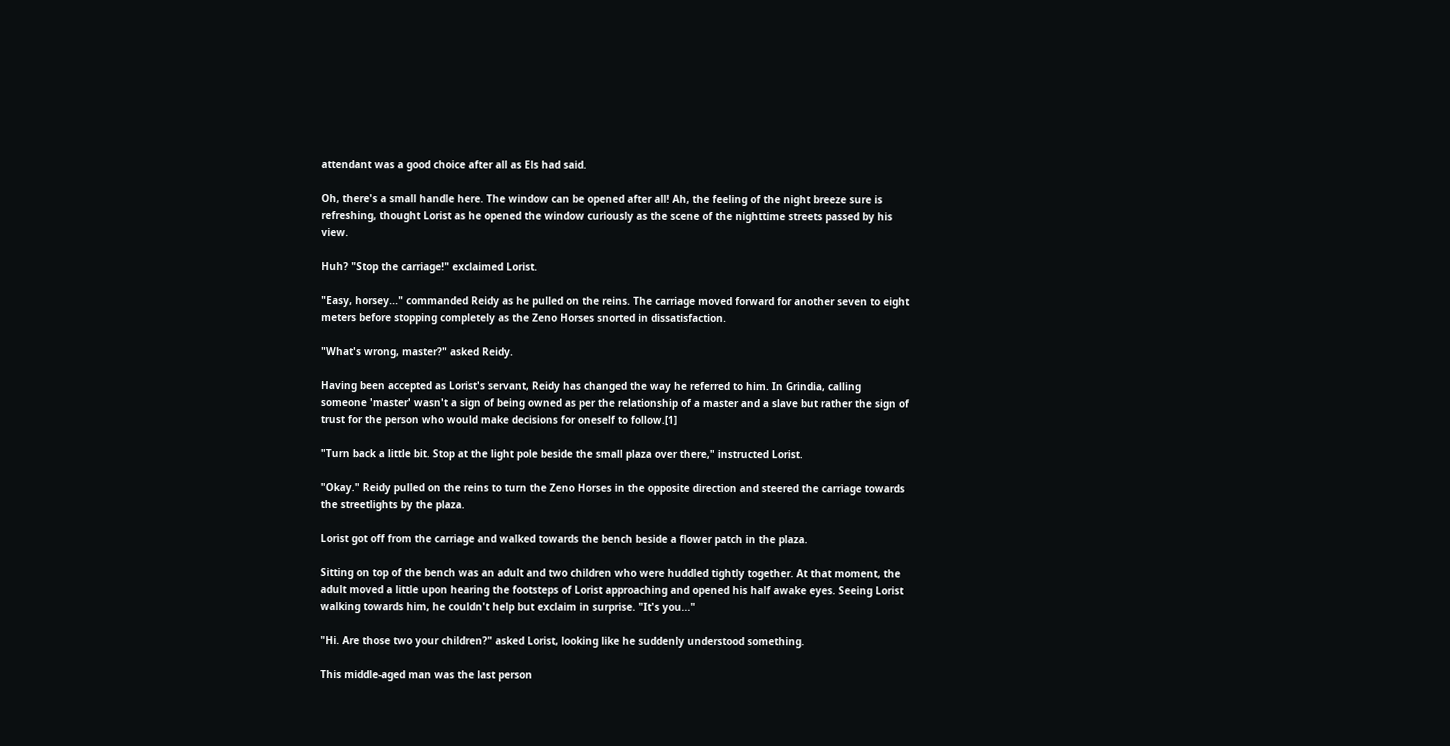attendant was a good choice after all as Els had said.

Oh, there's a small handle here. The window can be opened after all! Ah, the feeling of the night breeze sure is refreshing, thought Lorist as he opened the window curiously as the scene of the nighttime streets passed by his view.

Huh? "Stop the carriage!" exclaimed Lorist.

"Easy, horsey..." commanded Reidy as he pulled on the reins. The carriage moved forward for another seven to eight meters before stopping completely as the Zeno Horses snorted in dissatisfaction.

"What's wrong, master?" asked Reidy.

Having been accepted as Lorist's servant, Reidy has changed the way he referred to him. In Grindia, calling someone 'master' wasn't a sign of being owned as per the relationship of a master and a slave but rather the sign of trust for the person who would make decisions for oneself to follow.[1]

"Turn back a little bit. Stop at the light pole beside the small plaza over there," instructed Lorist.

"Okay." Reidy pulled on the reins to turn the Zeno Horses in the opposite direction and steered the carriage towards the streetlights by the plaza.

Lorist got off from the carriage and walked towards the bench beside a flower patch in the plaza.

Sitting on top of the bench was an adult and two children who were huddled tightly together. At that moment, the adult moved a little upon hearing the footsteps of Lorist approaching and opened his half awake eyes. Seeing Lorist walking towards him, he couldn't help but exclaim in surprise. "It's you..."

"Hi. Are those two your children?" asked Lorist, looking like he suddenly understood something.

This middle-aged man was the last person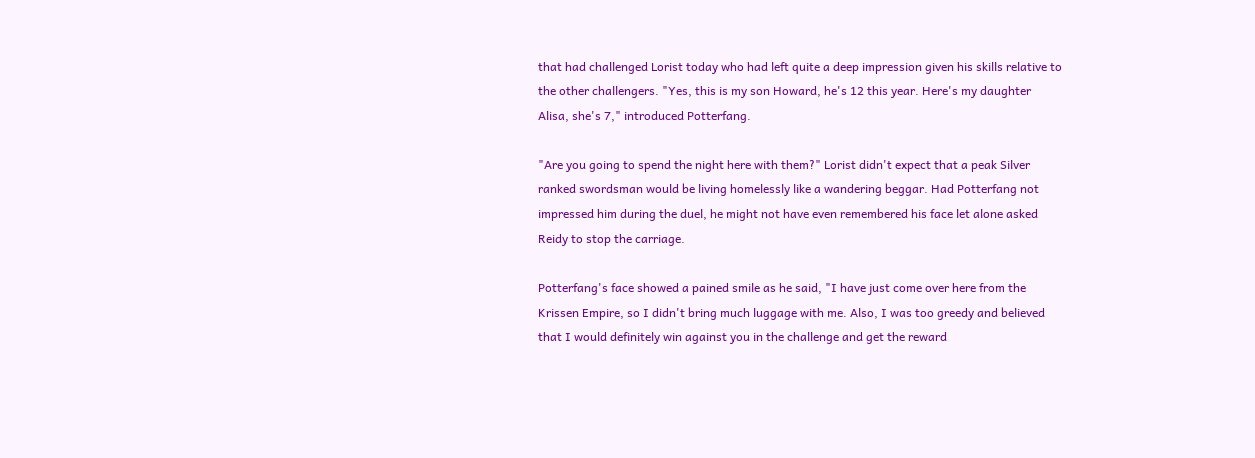that had challenged Lorist today who had left quite a deep impression given his skills relative to the other challengers. "Yes, this is my son Howard, he's 12 this year. Here's my daughter Alisa, she's 7," introduced Potterfang.

"Are you going to spend the night here with them?" Lorist didn't expect that a peak Silver ranked swordsman would be living homelessly like a wandering beggar. Had Potterfang not impressed him during the duel, he might not have even remembered his face let alone asked Reidy to stop the carriage.

Potterfang's face showed a pained smile as he said, "I have just come over here from the Krissen Empire, so I didn't bring much luggage with me. Also, I was too greedy and believed that I would definitely win against you in the challenge and get the reward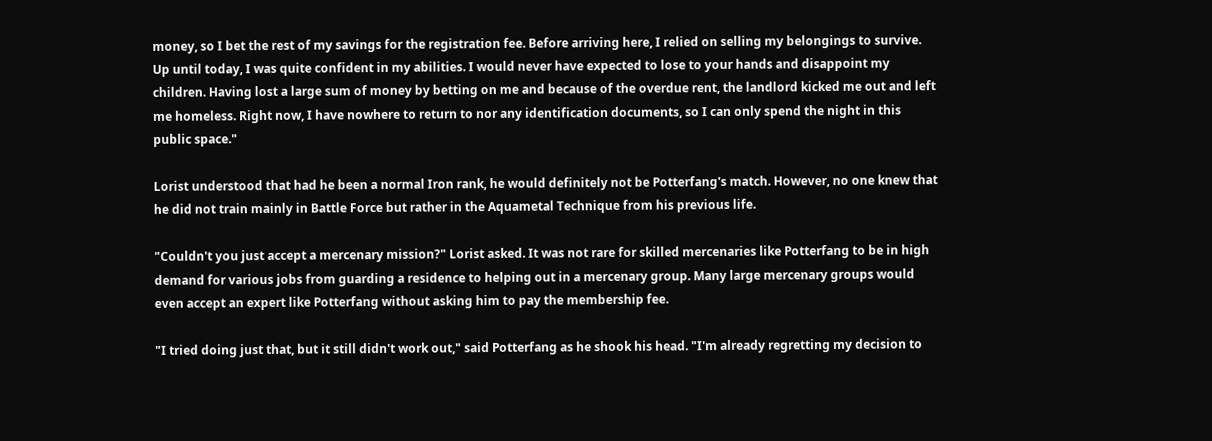money, so I bet the rest of my savings for the registration fee. Before arriving here, I relied on selling my belongings to survive. Up until today, I was quite confident in my abilities. I would never have expected to lose to your hands and disappoint my children. Having lost a large sum of money by betting on me and because of the overdue rent, the landlord kicked me out and left me homeless. Right now, I have nowhere to return to nor any identification documents, so I can only spend the night in this public space."

Lorist understood that had he been a normal Iron rank, he would definitely not be Potterfang's match. However, no one knew that he did not train mainly in Battle Force but rather in the Aquametal Technique from his previous life.

"Couldn't you just accept a mercenary mission?" Lorist asked. It was not rare for skilled mercenaries like Potterfang to be in high demand for various jobs from guarding a residence to helping out in a mercenary group. Many large mercenary groups would even accept an expert like Potterfang without asking him to pay the membership fee.

"I tried doing just that, but it still didn't work out," said Potterfang as he shook his head. "I'm already regretting my decision to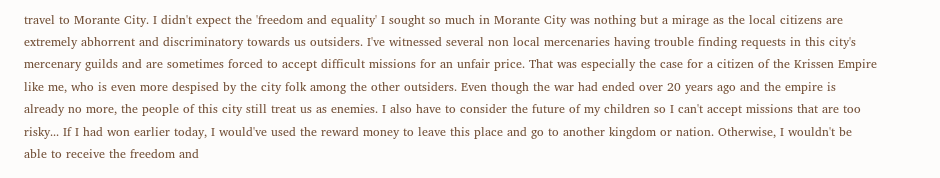travel to Morante City. I didn't expect the 'freedom and equality' I sought so much in Morante City was nothing but a mirage as the local citizens are extremely abhorrent and discriminatory towards us outsiders. I've witnessed several non local mercenaries having trouble finding requests in this city's mercenary guilds and are sometimes forced to accept difficult missions for an unfair price. That was especially the case for a citizen of the Krissen Empire like me, who is even more despised by the city folk among the other outsiders. Even though the war had ended over 20 years ago and the empire is already no more, the people of this city still treat us as enemies. I also have to consider the future of my children so I can't accept missions that are too risky... If I had won earlier today, I would've used the reward money to leave this place and go to another kingdom or nation. Otherwise, I wouldn't be able to receive the freedom and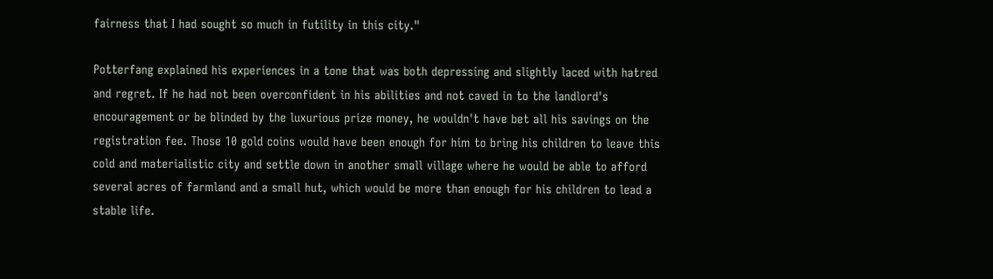fairness that I had sought so much in futility in this city."

Potterfang explained his experiences in a tone that was both depressing and slightly laced with hatred and regret. If he had not been overconfident in his abilities and not caved in to the landlord's encouragement or be blinded by the luxurious prize money, he wouldn't have bet all his savings on the registration fee. Those 10 gold coins would have been enough for him to bring his children to leave this cold and materialistic city and settle down in another small village where he would be able to afford several acres of farmland and a small hut, which would be more than enough for his children to lead a stable life.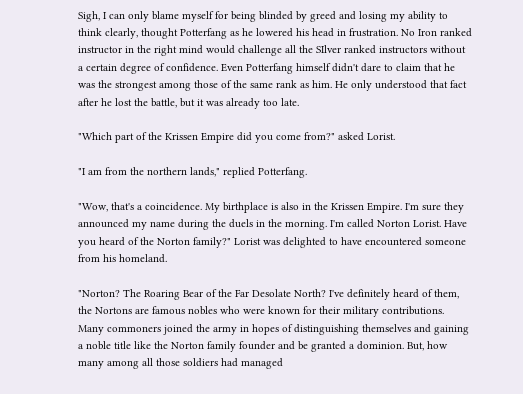Sigh, I can only blame myself for being blinded by greed and losing my ability to think clearly, thought Potterfang as he lowered his head in frustration. No Iron ranked instructor in the right mind would challenge all the SIlver ranked instructors without a certain degree of confidence. Even Potterfang himself didn't dare to claim that he was the strongest among those of the same rank as him. He only understood that fact after he lost the battle, but it was already too late.

"Which part of the Krissen Empire did you come from?" asked Lorist.

"I am from the northern lands," replied Potterfang.

"Wow, that's a coincidence. My birthplace is also in the Krissen Empire. I'm sure they announced my name during the duels in the morning. I'm called Norton Lorist. Have you heard of the Norton family?" Lorist was delighted to have encountered someone from his homeland.

"Norton? The Roaring Bear of the Far Desolate North? I've definitely heard of them, the Nortons are famous nobles who were known for their military contributions. Many commoners joined the army in hopes of distinguishing themselves and gaining a noble title like the Norton family founder and be granted a dominion. But, how many among all those soldiers had managed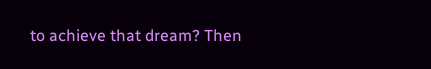to achieve that dream? Then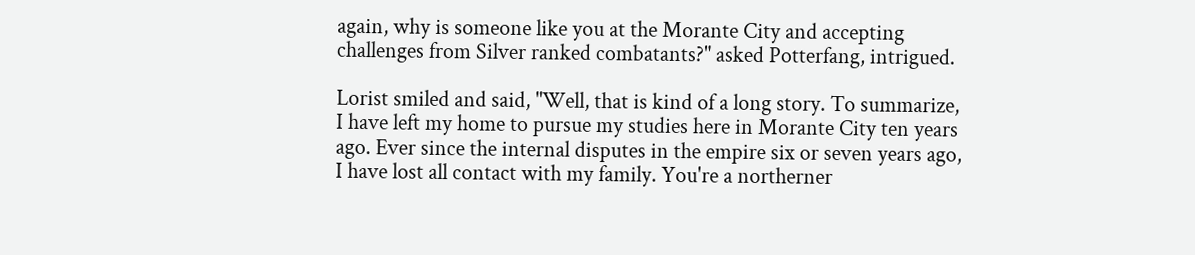again, why is someone like you at the Morante City and accepting challenges from Silver ranked combatants?" asked Potterfang, intrigued.

Lorist smiled and said, "Well, that is kind of a long story. To summarize, I have left my home to pursue my studies here in Morante City ten years ago. Ever since the internal disputes in the empire six or seven years ago, I have lost all contact with my family. You're a northerner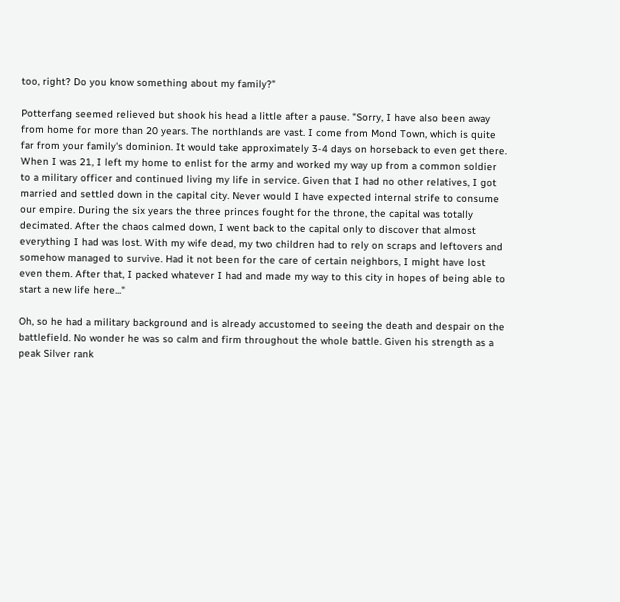too, right? Do you know something about my family?"

Potterfang seemed relieved but shook his head a little after a pause. "Sorry, I have also been away from home for more than 20 years. The northlands are vast. I come from Mond Town, which is quite far from your family's dominion. It would take approximately 3-4 days on horseback to even get there. When I was 21, I left my home to enlist for the army and worked my way up from a common soldier to a military officer and continued living my life in service. Given that I had no other relatives, I got married and settled down in the capital city. Never would I have expected internal strife to consume our empire. During the six years the three princes fought for the throne, the capital was totally decimated. After the chaos calmed down, I went back to the capital only to discover that almost everything I had was lost. With my wife dead, my two children had to rely on scraps and leftovers and somehow managed to survive. Had it not been for the care of certain neighbors, I might have lost even them. After that, I packed whatever I had and made my way to this city in hopes of being able to start a new life here..."

Oh, so he had a military background and is already accustomed to seeing the death and despair on the battlefield. No wonder he was so calm and firm throughout the whole battle. Given his strength as a peak Silver rank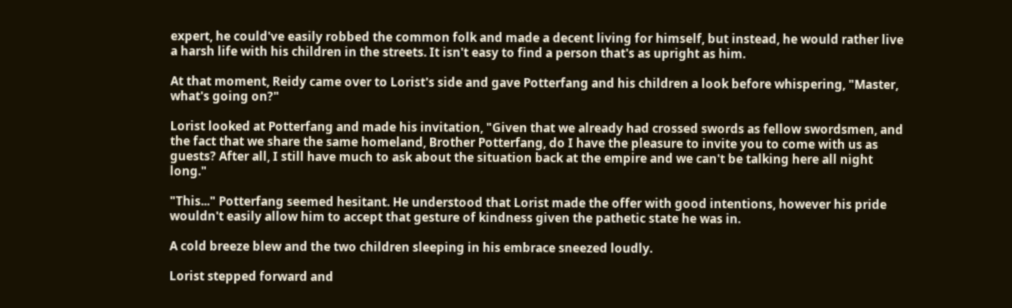expert, he could've easily robbed the common folk and made a decent living for himself, but instead, he would rather live a harsh life with his children in the streets. It isn't easy to find a person that's as upright as him.

At that moment, Reidy came over to Lorist's side and gave Potterfang and his children a look before whispering, "Master, what's going on?"

Lorist looked at Potterfang and made his invitation, "Given that we already had crossed swords as fellow swordsmen, and the fact that we share the same homeland, Brother Potterfang, do I have the pleasure to invite you to come with us as guests? After all, I still have much to ask about the situation back at the empire and we can't be talking here all night long."

"This..." Potterfang seemed hesitant. He understood that Lorist made the offer with good intentions, however his pride wouldn't easily allow him to accept that gesture of kindness given the pathetic state he was in.

A cold breeze blew and the two children sleeping in his embrace sneezed loudly.

Lorist stepped forward and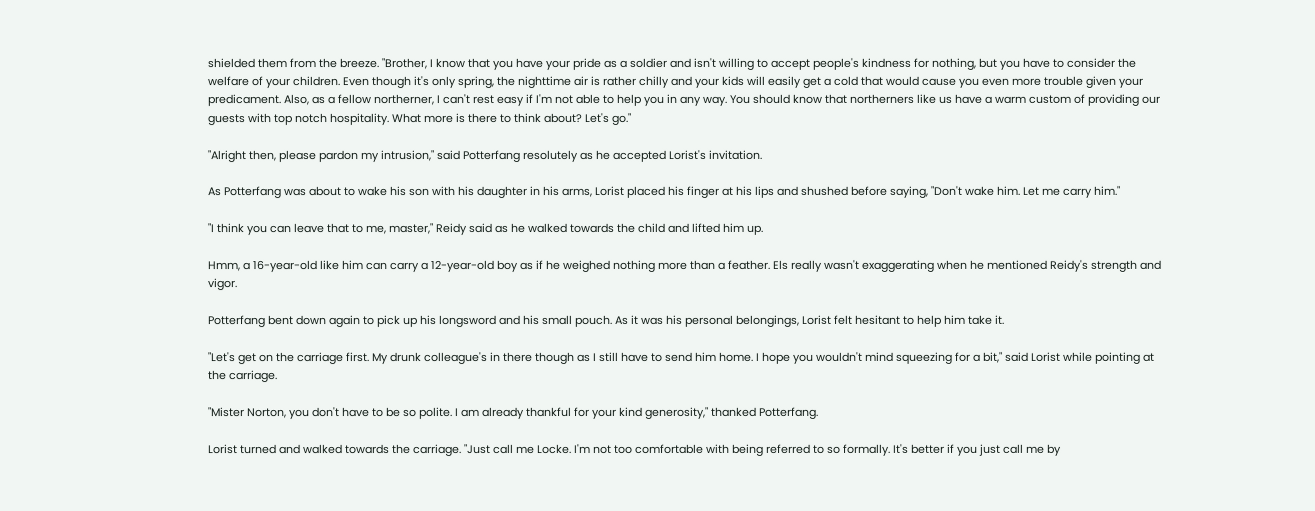shielded them from the breeze. "Brother, I know that you have your pride as a soldier and isn't willing to accept people's kindness for nothing, but you have to consider the welfare of your children. Even though it's only spring, the nighttime air is rather chilly and your kids will easily get a cold that would cause you even more trouble given your predicament. Also, as a fellow northerner, I can't rest easy if I'm not able to help you in any way. You should know that northerners like us have a warm custom of providing our guests with top notch hospitality. What more is there to think about? Let's go."

"Alright then, please pardon my intrusion," said Potterfang resolutely as he accepted Lorist's invitation.

As Potterfang was about to wake his son with his daughter in his arms, Lorist placed his finger at his lips and shushed before saying, "Don't wake him. Let me carry him."

"I think you can leave that to me, master," Reidy said as he walked towards the child and lifted him up.

Hmm, a 16-year-old like him can carry a 12-year-old boy as if he weighed nothing more than a feather. Els really wasn't exaggerating when he mentioned Reidy's strength and vigor.

Potterfang bent down again to pick up his longsword and his small pouch. As it was his personal belongings, Lorist felt hesitant to help him take it.

"Let's get on the carriage first. My drunk colleague's in there though as I still have to send him home. I hope you wouldn't mind squeezing for a bit," said Lorist while pointing at the carriage.

"Mister Norton, you don't have to be so polite. I am already thankful for your kind generosity," thanked Potterfang.

Lorist turned and walked towards the carriage. "Just call me Locke. I'm not too comfortable with being referred to so formally. It's better if you just call me by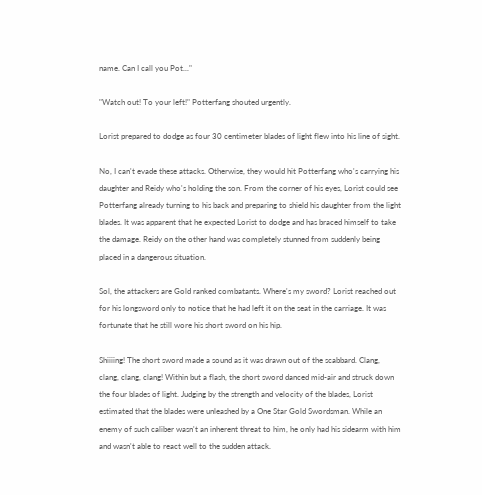name. Can I call you Pot..."

"Watch out! To your left!" Potterfang shouted urgently.

Lorist prepared to dodge as four 30 centimeter blades of light flew into his line of sight.

No, I can't evade these attacks. Otherwise, they would hit Potterfang who's carrying his daughter and Reidy who's holding the son. From the corner of his eyes, Lorist could see Potterfang already turning to his back and preparing to shield his daughter from the light blades. It was apparent that he expected Lorist to dodge and has braced himself to take the damage. Reidy on the other hand was completely stunned from suddenly being placed in a dangerous situation.

Sol, the attackers are Gold ranked combatants. Where's my sword? Lorist reached out for his longsword only to notice that he had left it on the seat in the carriage. It was fortunate that he still wore his short sword on his hip.

Shiiiing! The short sword made a sound as it was drawn out of the scabbard. Clang, clang, clang, clang! Within but a flash, the short sword danced mid-air and struck down the four blades of light. Judging by the strength and velocity of the blades, Lorist estimated that the blades were unleashed by a One Star Gold Swordsman. While an enemy of such caliber wasn't an inherent threat to him, he only had his sidearm with him and wasn't able to react well to the sudden attack.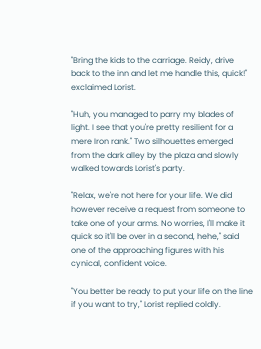"Bring the kids to the carriage. Reidy, drive back to the inn and let me handle this, quick!" exclaimed Lorist.

"Huh, you managed to parry my blades of light. I see that you're pretty resilient for a mere Iron rank." Two silhouettes emerged from the dark alley by the plaza and slowly walked towards Lorist's party.

"Relax, we're not here for your life. We did however receive a request from someone to take one of your arms. No worries, I'll make it quick so it'll be over in a second, hehe," said one of the approaching figures with his cynical, confident voice.

"You better be ready to put your life on the line if you want to try," Lorist replied coldly.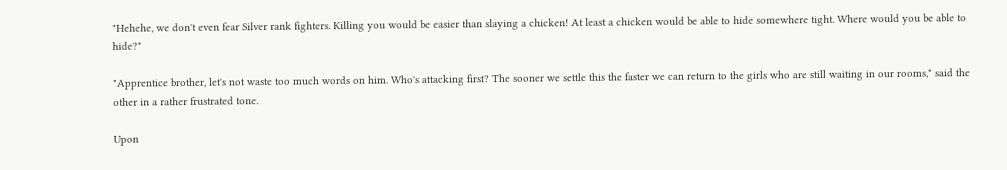"Hehehe, we don't even fear Silver rank fighters. Killing you would be easier than slaying a chicken! At least a chicken would be able to hide somewhere tight. Where would you be able to hide?"

"Apprentice brother, let's not waste too much words on him. Who's attacking first? The sooner we settle this the faster we can return to the girls who are still waiting in our rooms," said the other in a rather frustrated tone.

Upon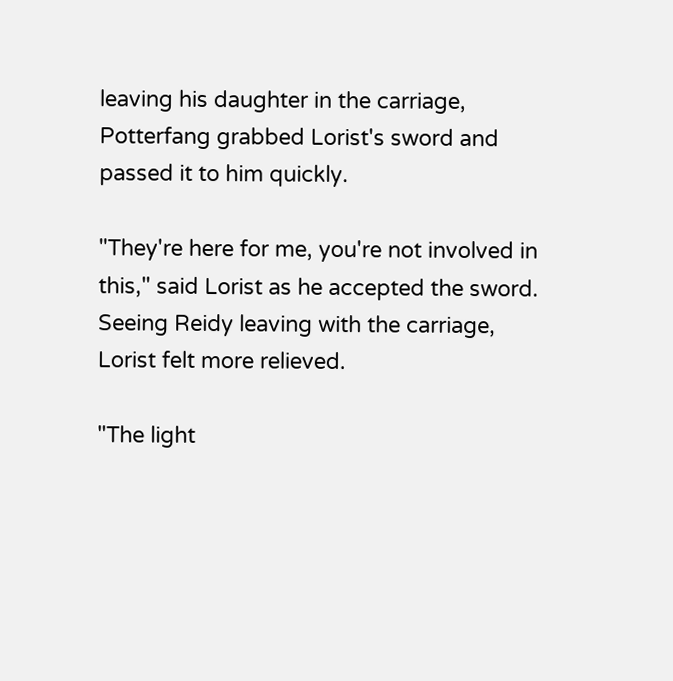leaving his daughter in the carriage, Potterfang grabbed Lorist's sword and passed it to him quickly.

"They're here for me, you're not involved in this," said Lorist as he accepted the sword. Seeing Reidy leaving with the carriage, Lorist felt more relieved.

"The light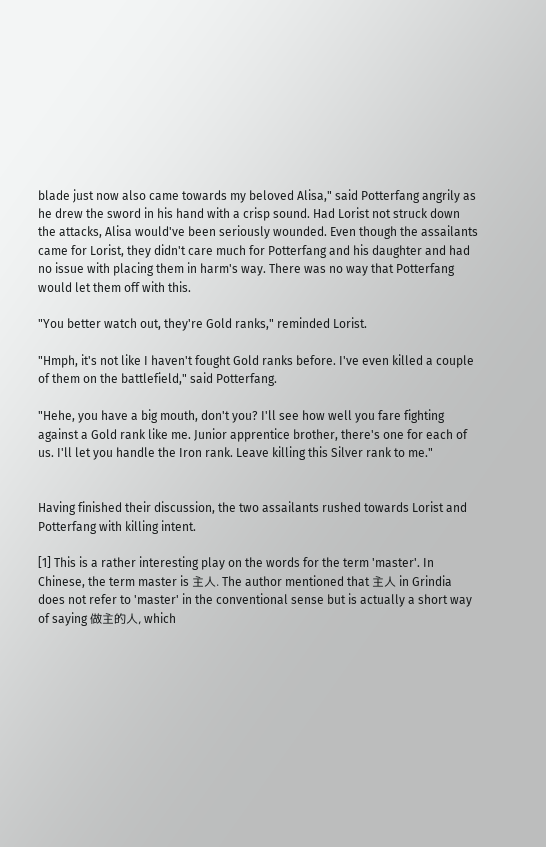blade just now also came towards my beloved Alisa," said Potterfang angrily as he drew the sword in his hand with a crisp sound. Had Lorist not struck down the attacks, Alisa would've been seriously wounded. Even though the assailants came for Lorist, they didn't care much for Potterfang and his daughter and had no issue with placing them in harm's way. There was no way that Potterfang would let them off with this.

"You better watch out, they're Gold ranks," reminded Lorist.

"Hmph, it's not like I haven't fought Gold ranks before. I've even killed a couple of them on the battlefield," said Potterfang.

"Hehe, you have a big mouth, don't you? I'll see how well you fare fighting against a Gold rank like me. Junior apprentice brother, there's one for each of us. I'll let you handle the Iron rank. Leave killing this Silver rank to me."


Having finished their discussion, the two assailants rushed towards Lorist and Potterfang with killing intent.

[1] This is a rather interesting play on the words for the term 'master'. In Chinese, the term master is 主人. The author mentioned that 主人 in Grindia does not refer to 'master' in the conventional sense but is actually a short way of saying 做主的人, which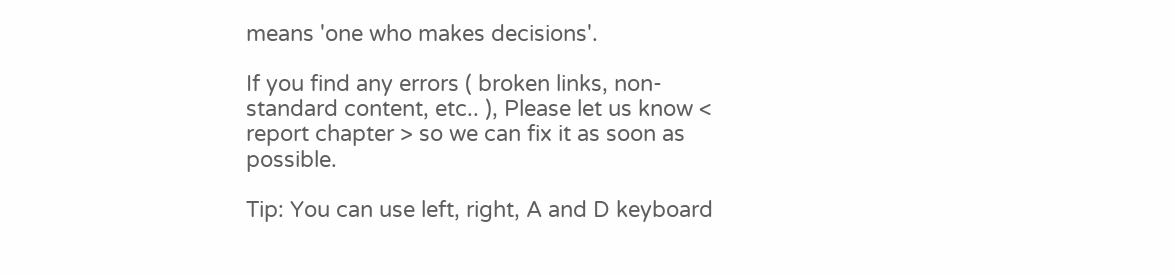means 'one who makes decisions'.

If you find any errors ( broken links, non-standard content, etc.. ), Please let us know < report chapter > so we can fix it as soon as possible.

Tip: You can use left, right, A and D keyboard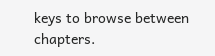keys to browse between chapters.